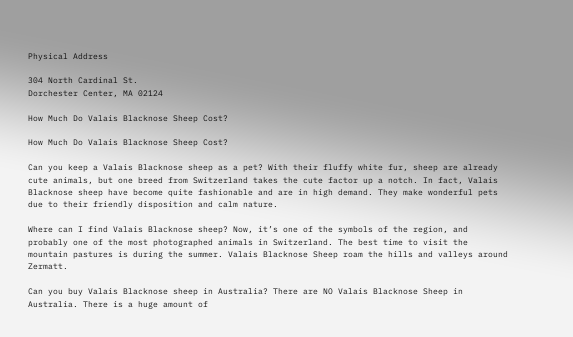Physical Address

304 North Cardinal St.
Dorchester Center, MA 02124

How Much Do Valais Blacknose Sheep Cost?

How Much Do Valais Blacknose Sheep Cost?

Can you keep a Valais Blacknose sheep as a pet? With their fluffy white fur, sheep are already cute animals, but one breed from Switzerland takes the cute factor up a notch. In fact, Valais Blacknose sheep have become quite fashionable and are in high demand. They make wonderful pets due to their friendly disposition and calm nature.

Where can I find Valais Blacknose sheep? Now, it’s one of the symbols of the region, and probably one of the most photographed animals in Switzerland. The best time to visit the mountain pastures is during the summer. Valais Blacknose Sheep roam the hills and valleys around Zermatt.

Can you buy Valais Blacknose sheep in Australia? There are NO Valais Blacknose Sheep in Australia. There is a huge amount of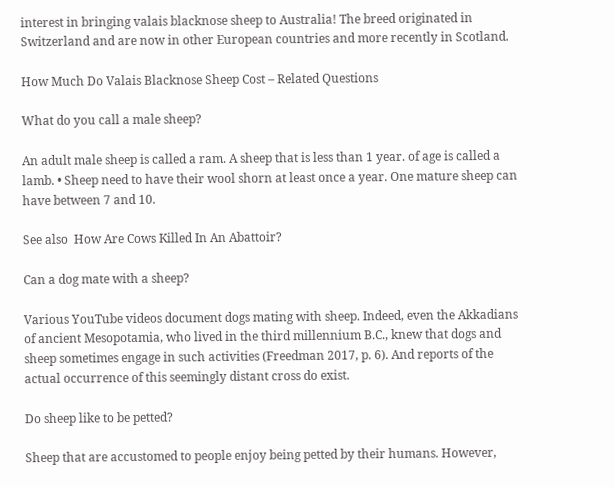interest in bringing valais blacknose sheep to Australia! The breed originated in Switzerland and are now in other European countries and more recently in Scotland.

How Much Do Valais Blacknose Sheep Cost – Related Questions

What do you call a male sheep?

An adult male sheep is called a ram. A sheep that is less than 1 year. of age is called a lamb. • Sheep need to have their wool shorn at least once a year. One mature sheep can have between 7 and 10.

See also  How Are Cows Killed In An Abattoir?

Can a dog mate with a sheep?

Various YouTube videos document dogs mating with sheep. Indeed, even the Akkadians of ancient Mesopotamia, who lived in the third millennium B.C., knew that dogs and sheep sometimes engage in such activities (Freedman 2017, p. 6). And reports of the actual occurrence of this seemingly distant cross do exist.

Do sheep like to be petted?

Sheep that are accustomed to people enjoy being petted by their humans. However,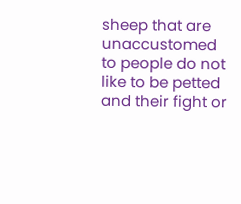sheep that are unaccustomed to people do not like to be petted and their fight or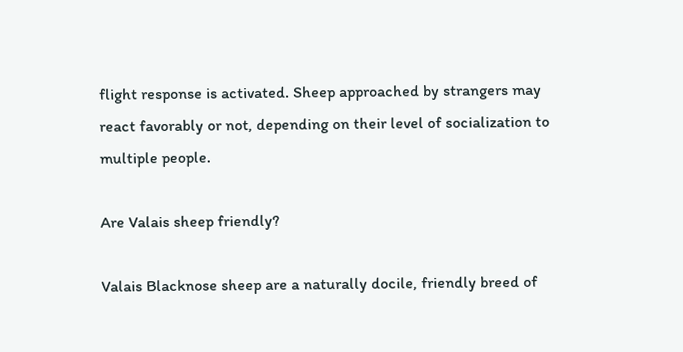flight response is activated. Sheep approached by strangers may react favorably or not, depending on their level of socialization to multiple people.

Are Valais sheep friendly?

Valais Blacknose sheep are a naturally docile, friendly breed of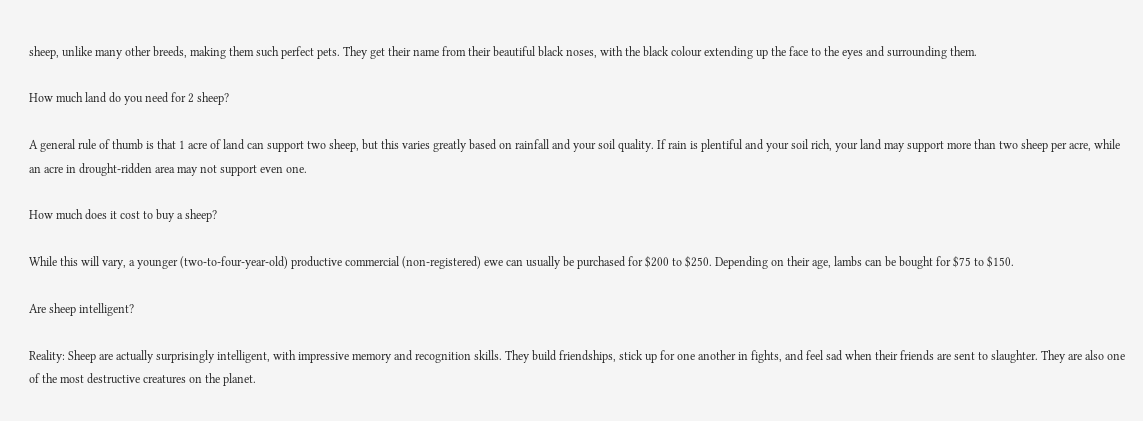sheep, unlike many other breeds, making them such perfect pets. They get their name from their beautiful black noses, with the black colour extending up the face to the eyes and surrounding them.

How much land do you need for 2 sheep?

A general rule of thumb is that 1 acre of land can support two sheep, but this varies greatly based on rainfall and your soil quality. If rain is plentiful and your soil rich, your land may support more than two sheep per acre, while an acre in drought-ridden area may not support even one.

How much does it cost to buy a sheep?

While this will vary, a younger (two-to-four-year-old) productive commercial (non-registered) ewe can usually be purchased for $200 to $250. Depending on their age, lambs can be bought for $75 to $150.

Are sheep intelligent?

Reality: Sheep are actually surprisingly intelligent, with impressive memory and recognition skills. They build friendships, stick up for one another in fights, and feel sad when their friends are sent to slaughter. They are also one of the most destructive creatures on the planet.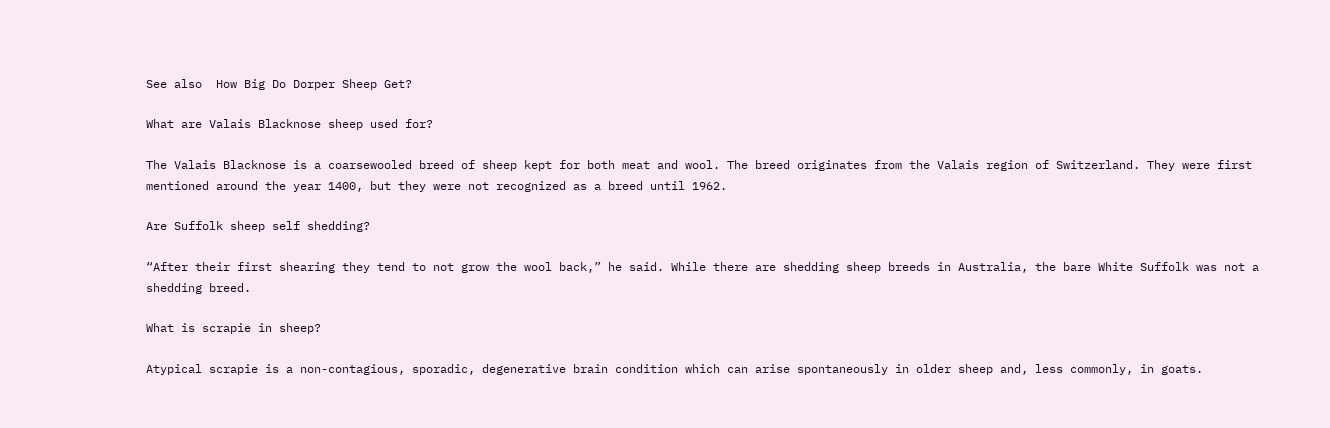See also  How Big Do Dorper Sheep Get?

What are Valais Blacknose sheep used for?

The Valais Blacknose is a coarsewooled breed of sheep kept for both meat and wool. The breed originates from the Valais region of Switzerland. They were first mentioned around the year 1400, but they were not recognized as a breed until 1962.

Are Suffolk sheep self shedding?

“After their first shearing they tend to not grow the wool back,” he said. While there are shedding sheep breeds in Australia, the bare White Suffolk was not a shedding breed.

What is scrapie in sheep?

Atypical scrapie is a non-contagious, sporadic, degenerative brain condition which can arise spontaneously in older sheep and, less commonly, in goats.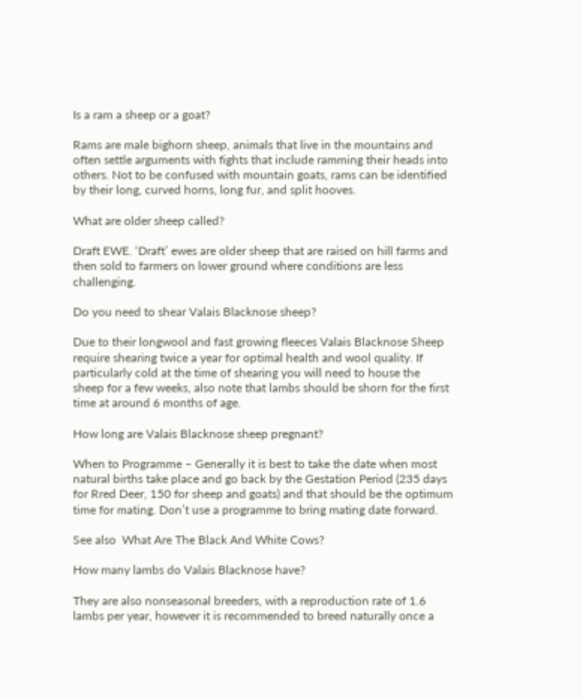Is a ram a sheep or a goat?

Rams are male bighorn sheep, animals that live in the mountains and often settle arguments with fights that include ramming their heads into others. Not to be confused with mountain goats, rams can be identified by their long, curved horns, long fur, and split hooves.

What are older sheep called?

Draft EWE. ‘Draft’ ewes are older sheep that are raised on hill farms and then sold to farmers on lower ground where conditions are less challenging.

Do you need to shear Valais Blacknose sheep?

Due to their longwool and fast growing fleeces Valais Blacknose Sheep require shearing twice a year for optimal health and wool quality. If particularly cold at the time of shearing you will need to house the sheep for a few weeks, also note that lambs should be shorn for the first time at around 6 months of age.

How long are Valais Blacknose sheep pregnant?

When to Programme – Generally it is best to take the date when most natural births take place and go back by the Gestation Period (235 days for Rred Deer, 150 for sheep and goats) and that should be the optimum time for mating. Don’t use a programme to bring mating date forward.

See also  What Are The Black And White Cows?

How many lambs do Valais Blacknose have?

They are also nonseasonal breeders, with a reproduction rate of 1.6 lambs per year, however it is recommended to breed naturally once a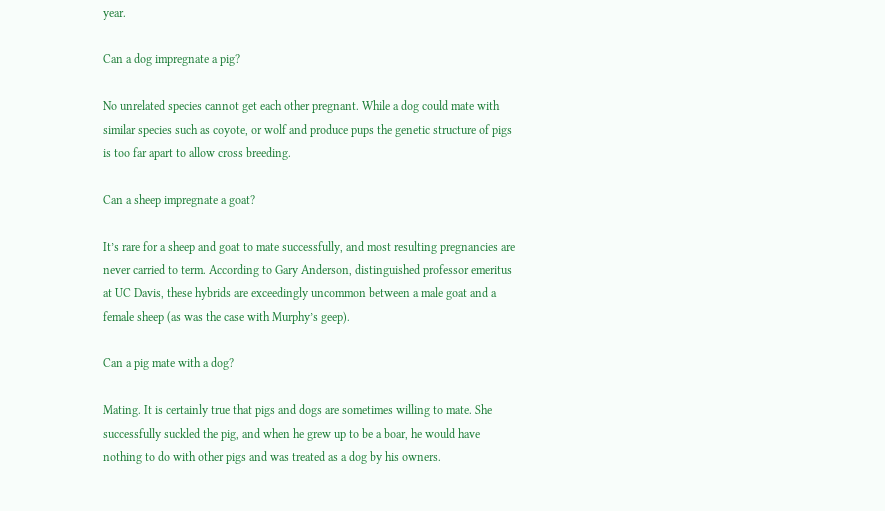year.

Can a dog impregnate a pig?

No unrelated species cannot get each other pregnant. While a dog could mate with similar species such as coyote, or wolf and produce pups the genetic structure of pigs is too far apart to allow cross breeding.

Can a sheep impregnate a goat?

It’s rare for a sheep and goat to mate successfully, and most resulting pregnancies are never carried to term. According to Gary Anderson, distinguished professor emeritus at UC Davis, these hybrids are exceedingly uncommon between a male goat and a female sheep (as was the case with Murphy’s geep).

Can a pig mate with a dog?

Mating. It is certainly true that pigs and dogs are sometimes willing to mate. She successfully suckled the pig, and when he grew up to be a boar, he would have nothing to do with other pigs and was treated as a dog by his owners.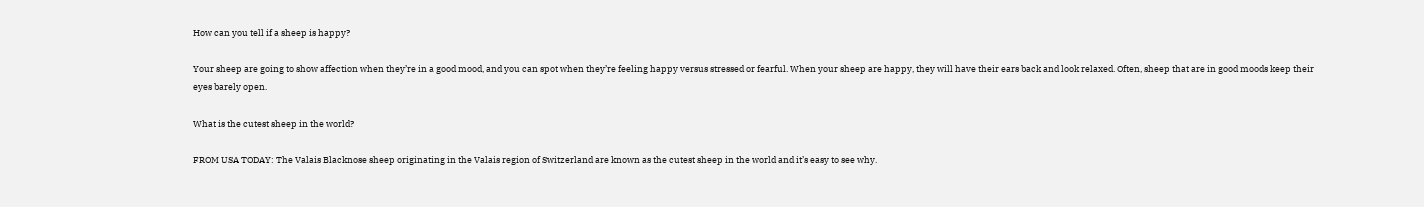How can you tell if a sheep is happy?

Your sheep are going to show affection when they’re in a good mood, and you can spot when they’re feeling happy versus stressed or fearful. When your sheep are happy, they will have their ears back and look relaxed. Often, sheep that are in good moods keep their eyes barely open.

What is the cutest sheep in the world?

FROM USA TODAY: The Valais Blacknose sheep originating in the Valais region of Switzerland are known as the cutest sheep in the world and it’s easy to see why.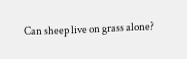Can sheep live on grass alone?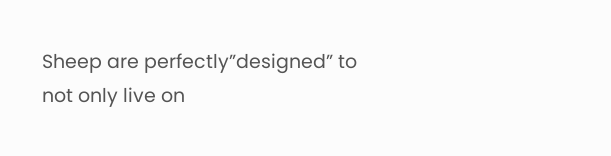Sheep are perfectly”designed” to not only live on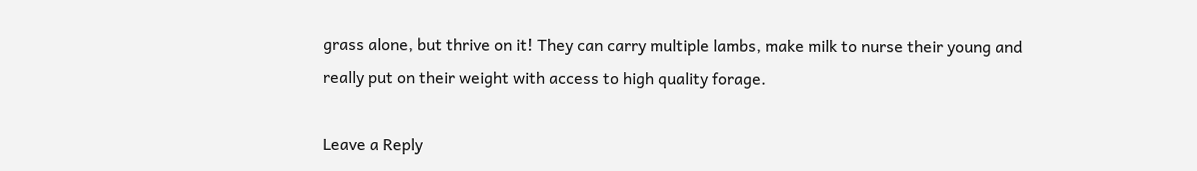grass alone, but thrive on it! They can carry multiple lambs, make milk to nurse their young and really put on their weight with access to high quality forage.

Leave a Reply